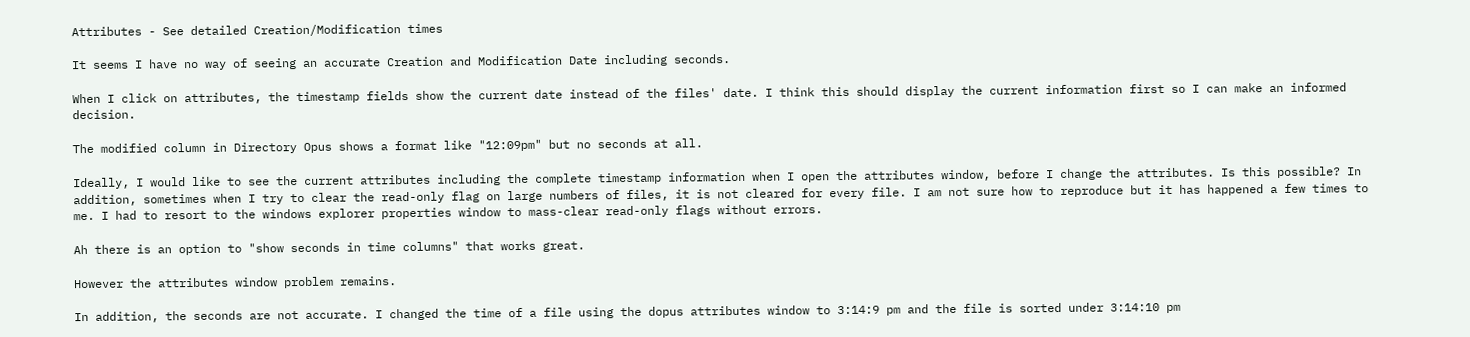Attributes - See detailed Creation/Modification times

It seems I have no way of seeing an accurate Creation and Modification Date including seconds.

When I click on attributes, the timestamp fields show the current date instead of the files' date. I think this should display the current information first so I can make an informed decision.

The modified column in Directory Opus shows a format like "12:09pm" but no seconds at all.

Ideally, I would like to see the current attributes including the complete timestamp information when I open the attributes window, before I change the attributes. Is this possible? In addition, sometimes when I try to clear the read-only flag on large numbers of files, it is not cleared for every file. I am not sure how to reproduce but it has happened a few times to me. I had to resort to the windows explorer properties window to mass-clear read-only flags without errors.

Ah there is an option to "show seconds in time columns" that works great.

However the attributes window problem remains.

In addition, the seconds are not accurate. I changed the time of a file using the dopus attributes window to 3:14:9 pm and the file is sorted under 3:14:10 pm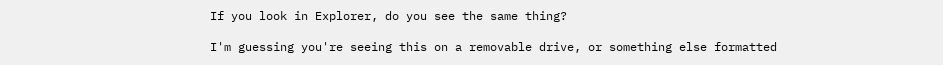If you look in Explorer, do you see the same thing?

I'm guessing you're seeing this on a removable drive, or something else formatted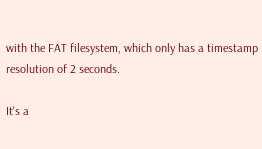with the FAT filesystem, which only has a timestamp resolution of 2 seconds.

It's a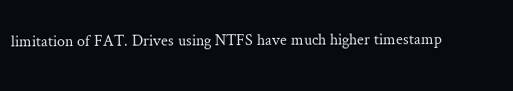limitation of FAT. Drives using NTFS have much higher timestamp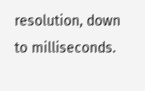resolution, down to milliseconds.